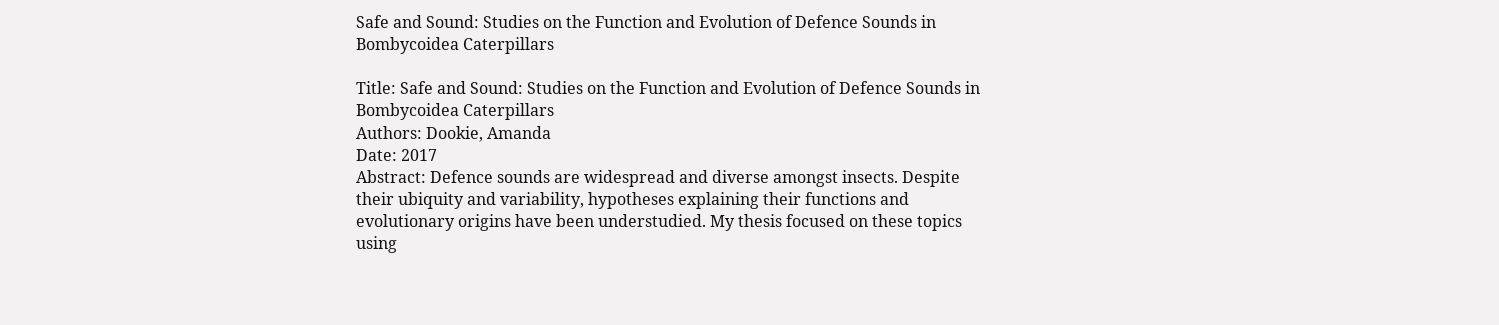Safe and Sound: Studies on the Function and Evolution of Defence Sounds in Bombycoidea Caterpillars

Title: Safe and Sound: Studies on the Function and Evolution of Defence Sounds in Bombycoidea Caterpillars
Authors: Dookie, Amanda
Date: 2017
Abstract: Defence sounds are widespread and diverse amongst insects. Despite their ubiquity and variability, hypotheses explaining their functions and evolutionary origins have been understudied. My thesis focused on these topics using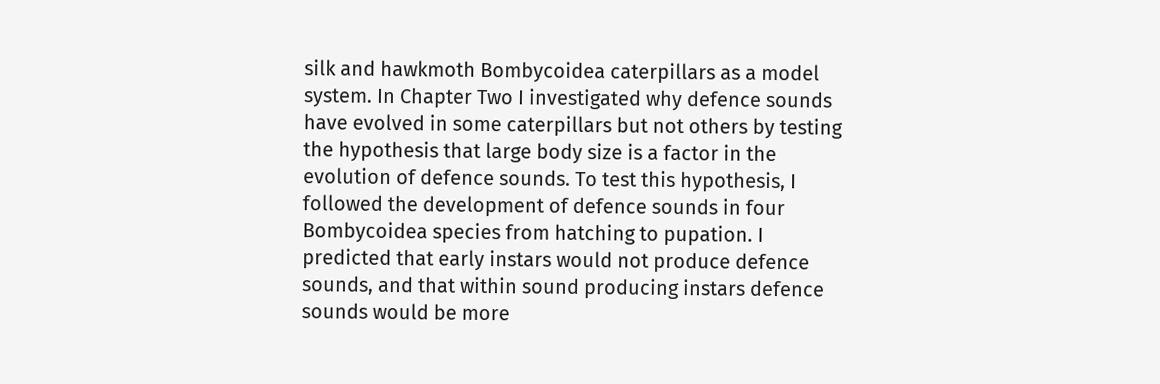silk and hawkmoth Bombycoidea caterpillars as a model system. In Chapter Two I investigated why defence sounds have evolved in some caterpillars but not others by testing the hypothesis that large body size is a factor in the evolution of defence sounds. To test this hypothesis, I followed the development of defence sounds in four Bombycoidea species from hatching to pupation. I predicted that early instars would not produce defence sounds, and that within sound producing instars defence sounds would be more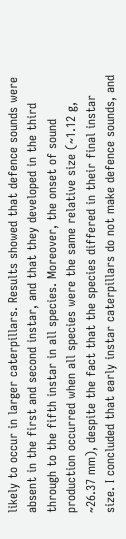likely to occur in larger caterpillars. Results showed that defence sounds were absent in the first and second instar, and that they developed in the third through to the fifth instar in all species. Moreover, the onset of sound production occurred when all species were the same relative size (~1.12 g, ~26.37 mm), despite the fact that the species differed in their final instar size. I concluded that early instar caterpillars do not make defence sounds, and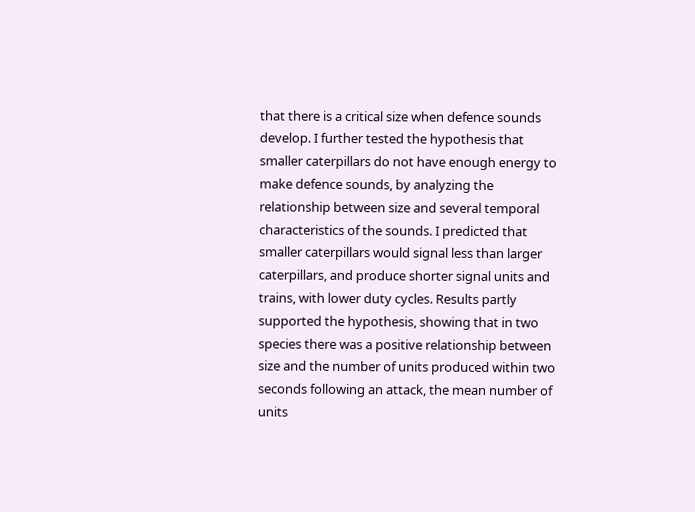that there is a critical size when defence sounds develop. I further tested the hypothesis that smaller caterpillars do not have enough energy to make defence sounds, by analyzing the relationship between size and several temporal characteristics of the sounds. I predicted that smaller caterpillars would signal less than larger caterpillars, and produce shorter signal units and trains, with lower duty cycles. Results partly supported the hypothesis, showing that in two species there was a positive relationship between size and the number of units produced within two seconds following an attack, the mean number of units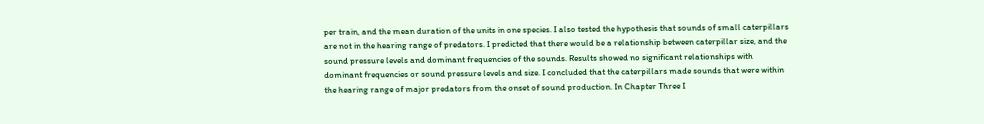per train, and the mean duration of the units in one species. I also tested the hypothesis that sounds of small caterpillars are not in the hearing range of predators. I predicted that there would be a relationship between caterpillar size, and the sound pressure levels and dominant frequencies of the sounds. Results showed no significant relationships with dominant frequencies or sound pressure levels and size. I concluded that the caterpillars made sounds that were within the hearing range of major predators from the onset of sound production. In Chapter Three I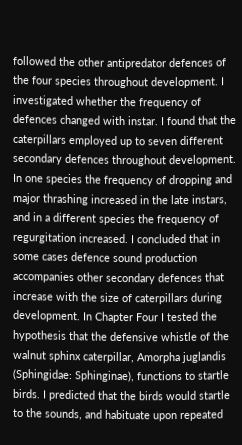followed the other antipredator defences of the four species throughout development. I investigated whether the frequency of defences changed with instar. I found that the caterpillars employed up to seven different secondary defences throughout development. In one species the frequency of dropping and major thrashing increased in the late instars, and in a different species the frequency of regurgitation increased. I concluded that in some cases defence sound production accompanies other secondary defences that increase with the size of caterpillars during development. In Chapter Four I tested the hypothesis that the defensive whistle of the walnut sphinx caterpillar, Amorpha juglandis (Sphingidae: Sphinginae), functions to startle birds. I predicted that the birds would startle to the sounds, and habituate upon repeated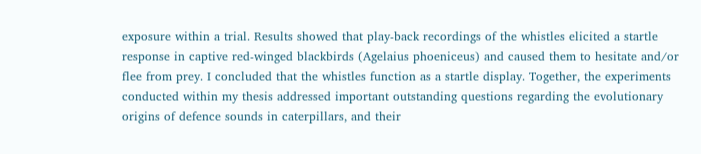exposure within a trial. Results showed that play-back recordings of the whistles elicited a startle response in captive red-winged blackbirds (Agelaius phoeniceus) and caused them to hesitate and/or flee from prey. I concluded that the whistles function as a startle display. Together, the experiments conducted within my thesis addressed important outstanding questions regarding the evolutionary origins of defence sounds in caterpillars, and their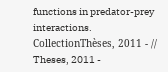functions in predator-prey interactions.
CollectionThèses, 2011 - // Theses, 2011 -